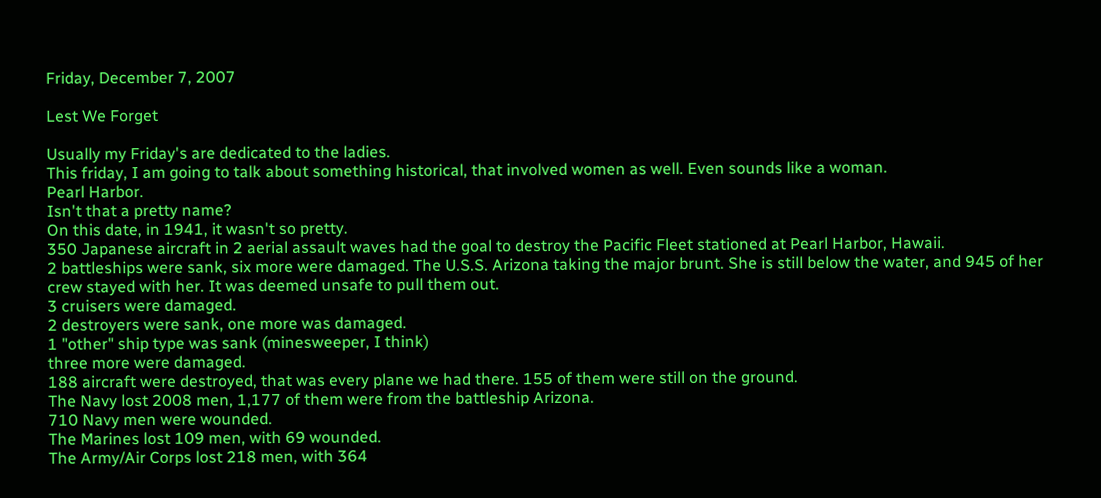Friday, December 7, 2007

Lest We Forget

Usually my Friday's are dedicated to the ladies.
This friday, I am going to talk about something historical, that involved women as well. Even sounds like a woman.
Pearl Harbor.
Isn't that a pretty name?
On this date, in 1941, it wasn't so pretty.
350 Japanese aircraft in 2 aerial assault waves had the goal to destroy the Pacific Fleet stationed at Pearl Harbor, Hawaii.
2 battleships were sank, six more were damaged. The U.S.S. Arizona taking the major brunt. She is still below the water, and 945 of her crew stayed with her. It was deemed unsafe to pull them out.
3 cruisers were damaged.
2 destroyers were sank, one more was damaged.
1 "other" ship type was sank (minesweeper, I think)
three more were damaged.
188 aircraft were destroyed, that was every plane we had there. 155 of them were still on the ground.
The Navy lost 2008 men, 1,177 of them were from the battleship Arizona.
710 Navy men were wounded.
The Marines lost 109 men, with 69 wounded.
The Army/Air Corps lost 218 men, with 364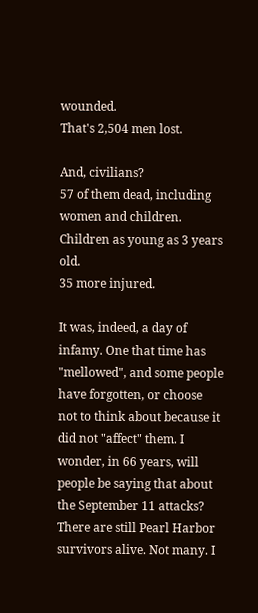wounded.
That's 2,504 men lost.

And, civilians?
57 of them dead, including women and children. Children as young as 3 years old.
35 more injured.

It was, indeed, a day of infamy. One that time has "mellowed", and some people have forgotten, or choose not to think about because it did not "affect" them. I wonder, in 66 years, will people be saying that about the September 11 attacks?
There are still Pearl Harbor survivors alive. Not many. I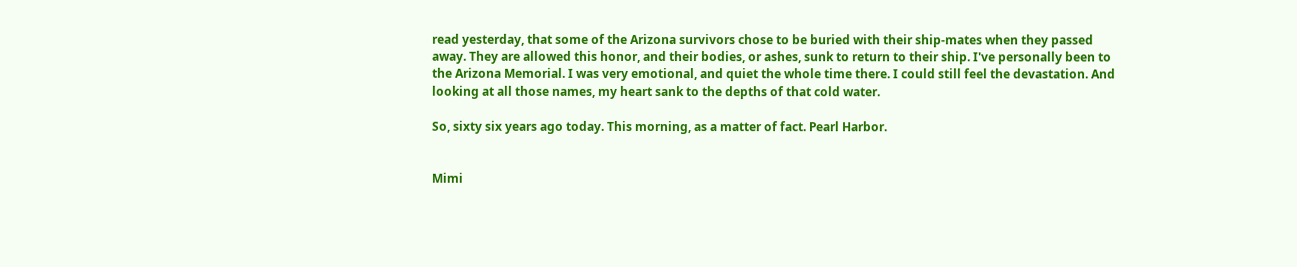read yesterday, that some of the Arizona survivors chose to be buried with their ship-mates when they passed away. They are allowed this honor, and their bodies, or ashes, sunk to return to their ship. I've personally been to the Arizona Memorial. I was very emotional, and quiet the whole time there. I could still feel the devastation. And looking at all those names, my heart sank to the depths of that cold water.

So, sixty six years ago today. This morning, as a matter of fact. Pearl Harbor.


Mimi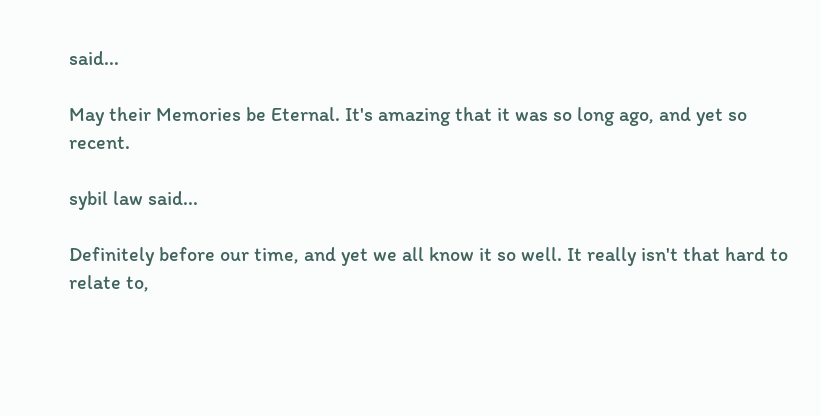said...

May their Memories be Eternal. It's amazing that it was so long ago, and yet so recent.

sybil law said...

Definitely before our time, and yet we all know it so well. It really isn't that hard to relate to,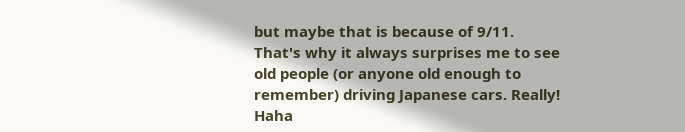but maybe that is because of 9/11.
That's why it always surprises me to see old people (or anyone old enough to remember) driving Japanese cars. Really! Haha